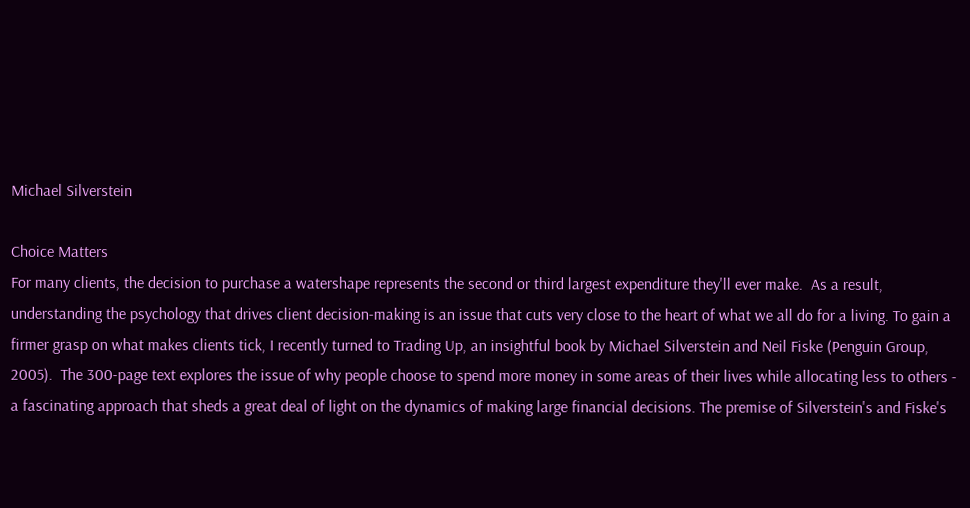Michael Silverstein

Choice Matters
For many clients, the decision to purchase a watershape represents the second or third largest expenditure they'll ever make.  As a result, understanding the psychology that drives client decision-making is an issue that cuts very close to the heart of what we all do for a living. To gain a firmer grasp on what makes clients tick, I recently turned to Trading Up, an insightful book by Michael Silverstein and Neil Fiske (Penguin Group, 2005).  The 300-page text explores the issue of why people choose to spend more money in some areas of their lives while allocating less to others - a fascinating approach that sheds a great deal of light on the dynamics of making large financial decisions. The premise of Silverstein's and Fiske's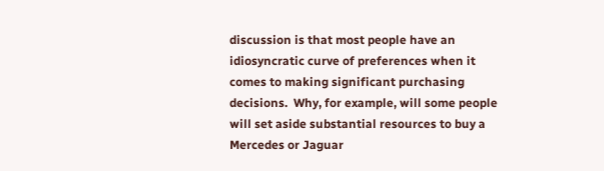discussion is that most people have an idiosyncratic curve of preferences when it comes to making significant purchasing decisions.  Why, for example, will some people will set aside substantial resources to buy a Mercedes or Jaguar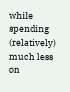while spending (relatively) much less on